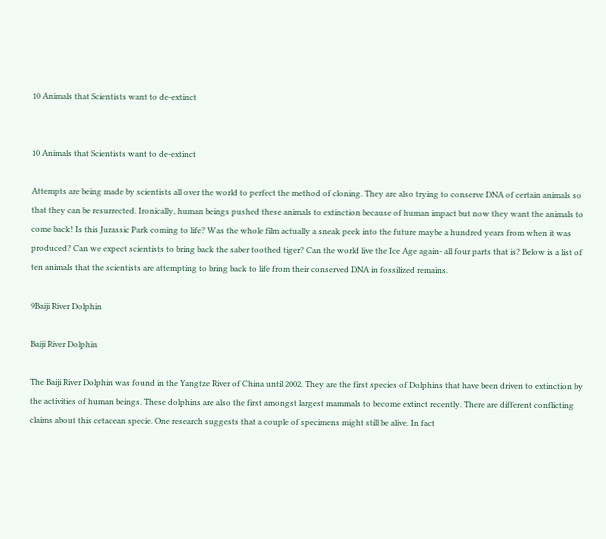10 Animals that Scientists want to de-extinct


10 Animals that Scientists want to de-extinct

Attempts are being made by scientists all over the world to perfect the method of cloning. They are also trying to conserve DNA of certain animals so that they can be resurrected. Ironically, human beings pushed these animals to extinction because of human impact but now they want the animals to come back! Is this Jurassic Park coming to life? Was the whole film actually a sneak peek into the future maybe a hundred years from when it was produced? Can we expect scientists to bring back the saber toothed tiger? Can the world live the Ice Age again- all four parts that is? Below is a list of ten animals that the scientists are attempting to bring back to life from their conserved DNA in fossilized remains.

9Baiji River Dolphin

Baiji River Dolphin

The Baiji River Dolphin was found in the Yangtze River of China until 2002. They are the first species of Dolphins that have been driven to extinction by the activities of human beings. These dolphins are also the first amongst largest mammals to become extinct recently. There are different conflicting claims about this cetacean specie. One research suggests that a couple of specimens might still be alive. In fact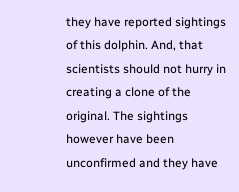they have reported sightings of this dolphin. And, that scientists should not hurry in creating a clone of the original. The sightings however have been unconfirmed and they have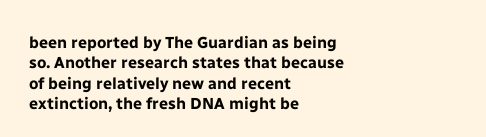been reported by The Guardian as being so. Another research states that because of being relatively new and recent extinction, the fresh DNA might be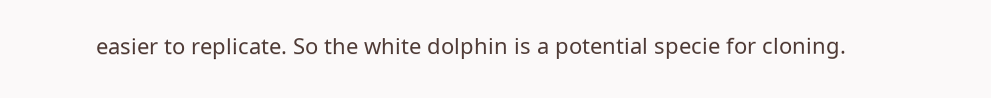easier to replicate. So the white dolphin is a potential specie for cloning.